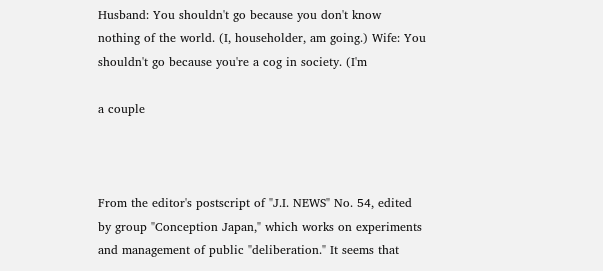Husband: You shouldn't go because you don't know nothing of the world. (I, householder, am going.) Wife: You shouldn't go because you're a cog in society. (I'm

a couple



From the editor's postscript of "J.I. NEWS" No. 54, edited by group "Conception Japan," which works on experiments and management of public "deliberation." It seems that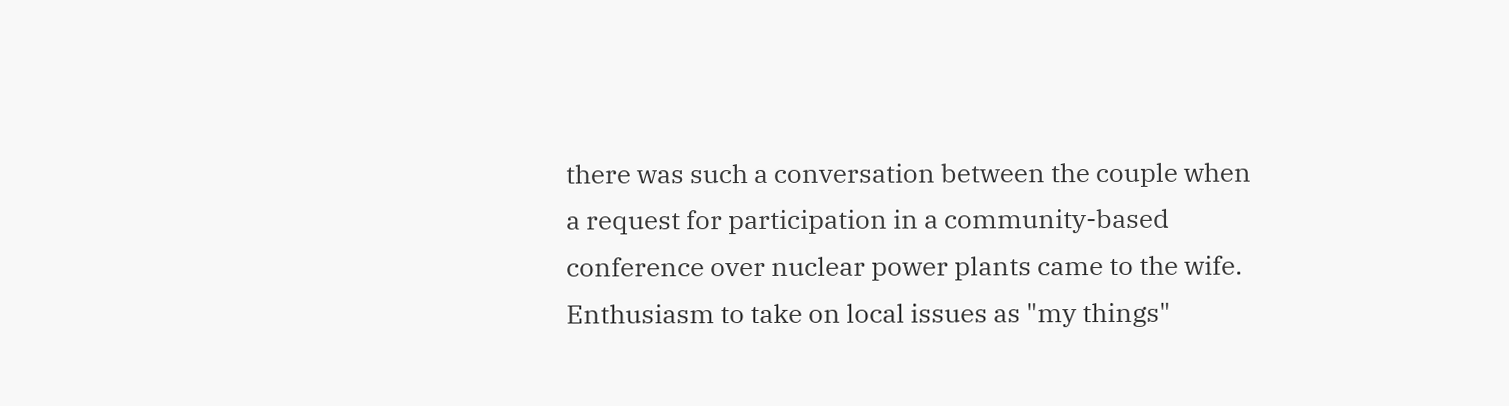there was such a conversation between the couple when a request for participation in a community-based conference over nuclear power plants came to the wife. Enthusiasm to take on local issues as "my things"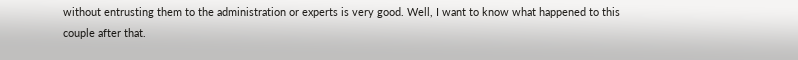without entrusting them to the administration or experts is very good. Well, I want to know what happened to this couple after that.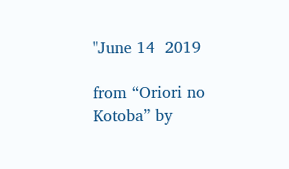"June 14  2019

from “Oriori no Kotoba” by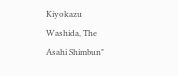Kiyokazu Washida, The Asahi Shimbun"